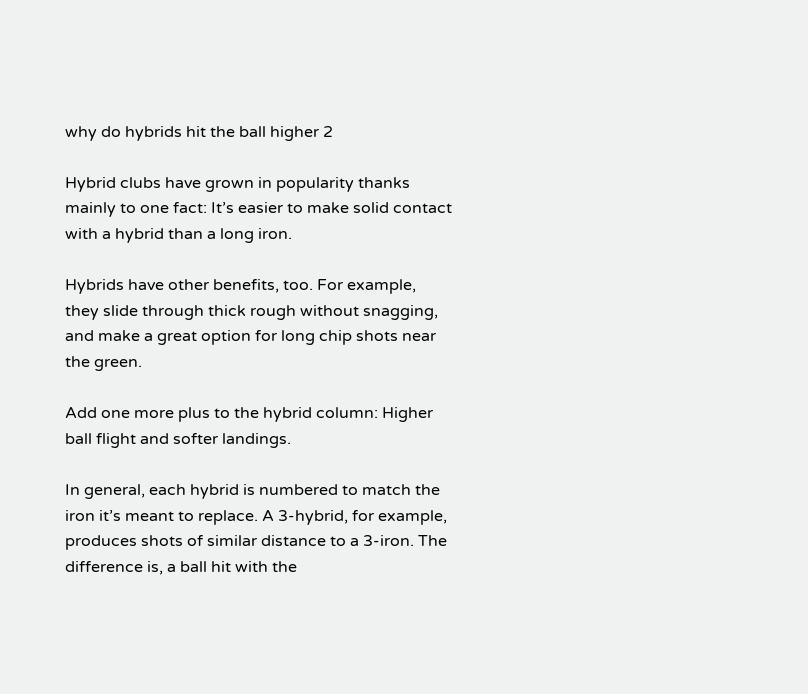why do hybrids hit the ball higher 2

Hybrid clubs have grown in popularity thanks mainly to one fact: It’s easier to make solid contact with a hybrid than a long iron.

Hybrids have other benefits, too. For example, they slide through thick rough without snagging, and make a great option for long chip shots near the green.

Add one more plus to the hybrid column: Higher ball flight and softer landings.

In general, each hybrid is numbered to match the iron it’s meant to replace. A 3-hybrid, for example, produces shots of similar distance to a 3-iron. The difference is, a ball hit with the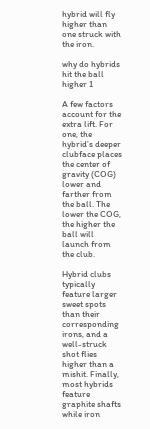hybrid will fly higher than one struck with the iron.

why do hybrids hit the ball higher 1

A few factors account for the extra lift. For one, the hybrid’s deeper clubface places the center of gravity (COG) lower and farther from the ball. The lower the COG, the higher the ball will launch from the club.

Hybrid clubs typically feature larger sweet spots than their corresponding irons, and a well-struck shot flies higher than a mishit. Finally, most hybrids feature graphite shafts while iron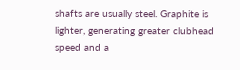shafts are usually steel. Graphite is lighter, generating greater clubhead speed and a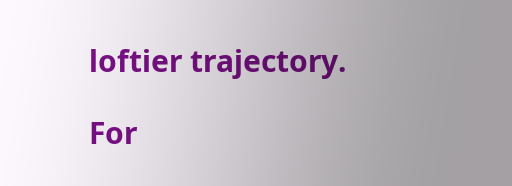loftier trajectory.

For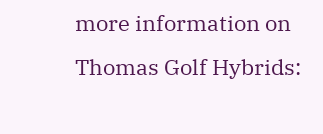more information on Thomas Golf Hybrids: